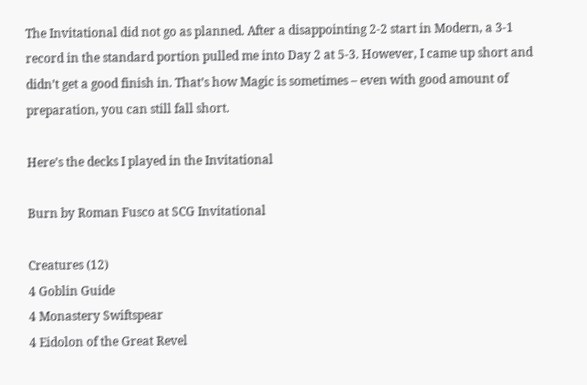The Invitational did not go as planned. After a disappointing 2-2 start in Modern, a 3-1 record in the standard portion pulled me into Day 2 at 5-3. However, I came up short and didn’t get a good finish in. That’s how Magic is sometimes – even with good amount of preparation, you can still fall short.

Here’s the decks I played in the Invitational

Burn by Roman Fusco at SCG Invitational

Creatures (12)
4 Goblin Guide
4 Monastery Swiftspear
4 Eidolon of the Great Revel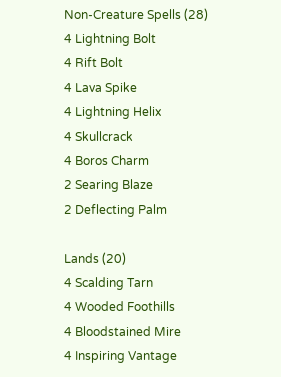Non-Creature Spells (28)
4 Lightning Bolt
4 Rift Bolt
4 Lava Spike
4 Lightning Helix
4 Skullcrack
4 Boros Charm
2 Searing Blaze
2 Deflecting Palm

Lands (20)
4 Scalding Tarn
4 Wooded Foothills
4 Bloodstained Mire
4 Inspiring Vantage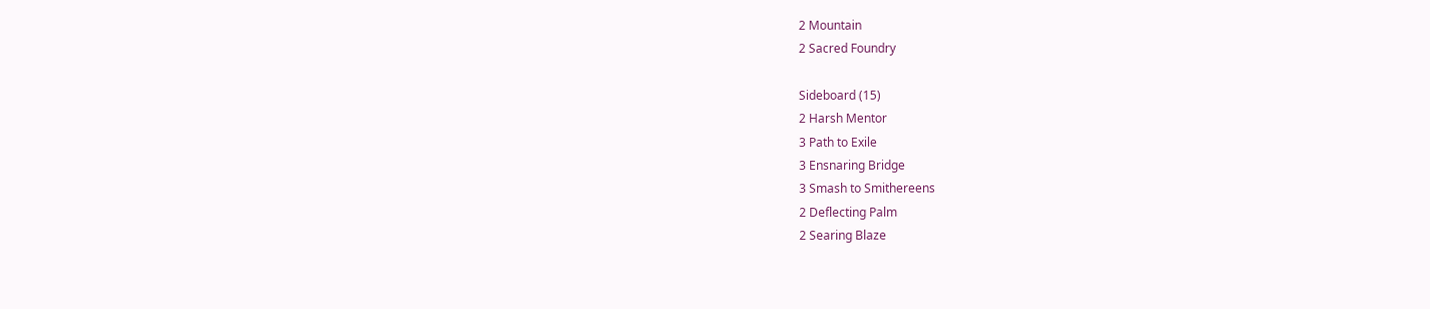2 Mountain
2 Sacred Foundry

Sideboard (15)
2 Harsh Mentor
3 Path to Exile
3 Ensnaring Bridge
3 Smash to Smithereens
2 Deflecting Palm
2 Searing Blaze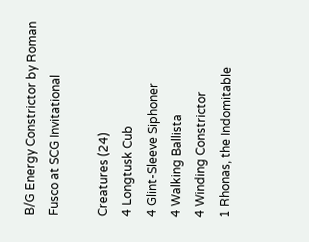B/G Energy Constrictor by Roman Fusco at SCG Invitational

Creatures (24)
4 Longtusk Cub
4 Glint-Sleeve Siphoner
4 Walking Ballista
4 Winding Constrictor
1 Rhonas, the Indomitable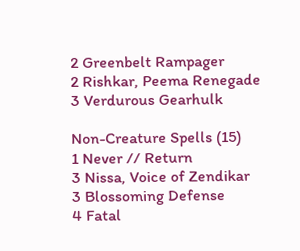2 Greenbelt Rampager
2 Rishkar, Peema Renegade
3 Verdurous Gearhulk

Non-Creature Spells (15)
1 Never // Return
3 Nissa, Voice of Zendikar
3 Blossoming Defense
4 Fatal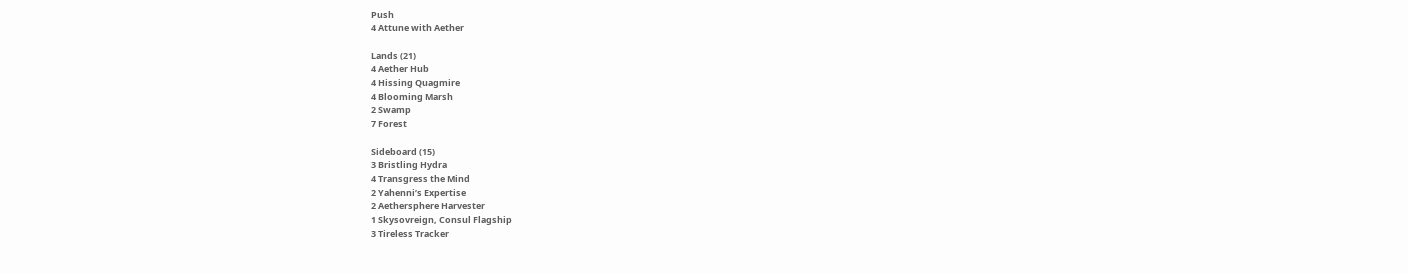Push
4 Attune with Aether

Lands (21)
4 Aether Hub
4 Hissing Quagmire
4 Blooming Marsh
2 Swamp
7 Forest

Sideboard (15)
3 Bristling Hydra
4 Transgress the Mind
2 Yahenni’s Expertise
2 Aethersphere Harvester
1 Skysovreign, Consul Flagship
3 Tireless Tracker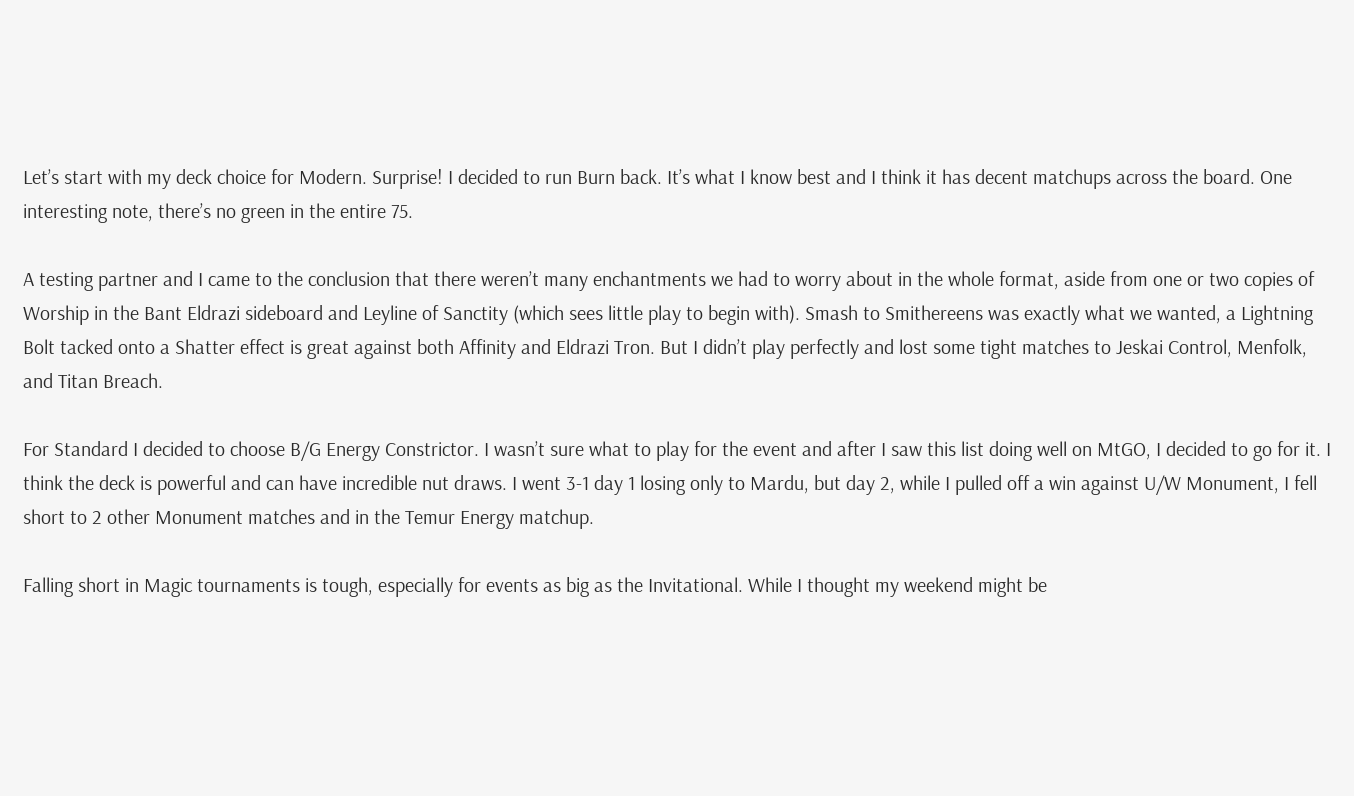Let’s start with my deck choice for Modern. Surprise! I decided to run Burn back. It’s what I know best and I think it has decent matchups across the board. One interesting note, there’s no green in the entire 75.

A testing partner and I came to the conclusion that there weren’t many enchantments we had to worry about in the whole format, aside from one or two copies of Worship in the Bant Eldrazi sideboard and Leyline of Sanctity (which sees little play to begin with). Smash to Smithereens was exactly what we wanted, a Lightning Bolt tacked onto a Shatter effect is great against both Affinity and Eldrazi Tron. But I didn’t play perfectly and lost some tight matches to Jeskai Control, Menfolk, and Titan Breach.

For Standard I decided to choose B/G Energy Constrictor. I wasn’t sure what to play for the event and after I saw this list doing well on MtGO, I decided to go for it. I think the deck is powerful and can have incredible nut draws. I went 3-1 day 1 losing only to Mardu, but day 2, while I pulled off a win against U/W Monument, I fell short to 2 other Monument matches and in the Temur Energy matchup.

Falling short in Magic tournaments is tough, especially for events as big as the Invitational. While I thought my weekend might be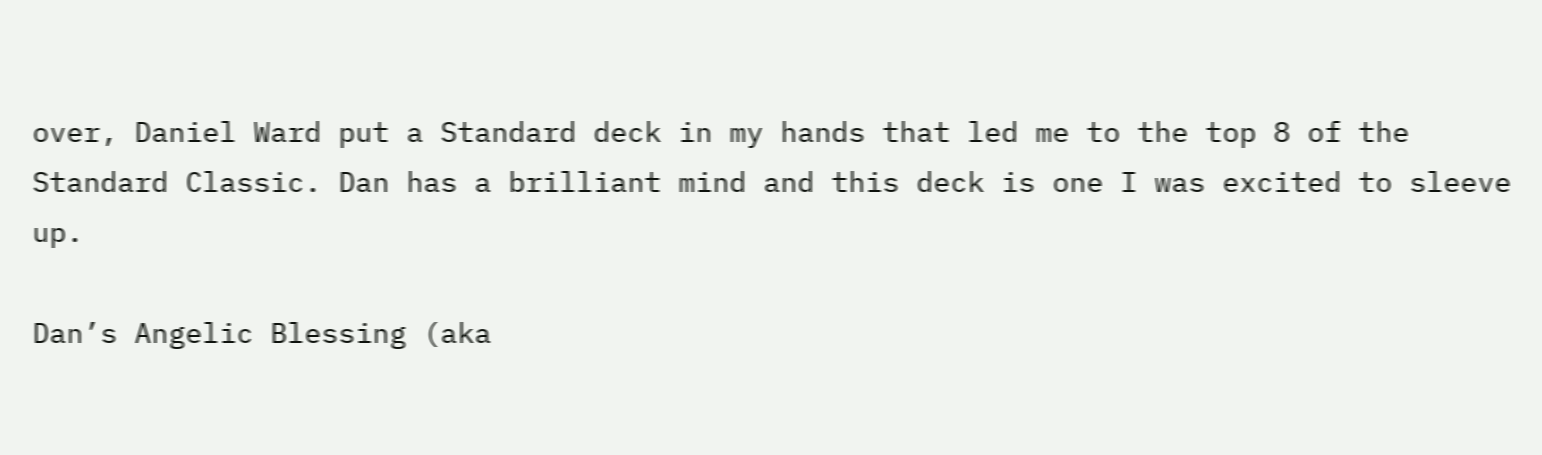over, Daniel Ward put a Standard deck in my hands that led me to the top 8 of the Standard Classic. Dan has a brilliant mind and this deck is one I was excited to sleeve up.

Dan’s Angelic Blessing (aka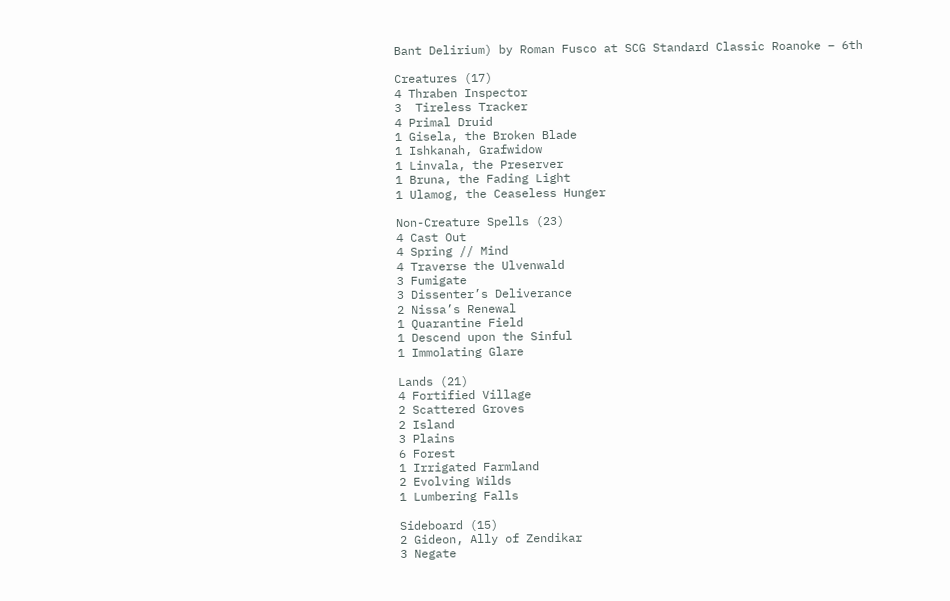Bant Delirium) by Roman Fusco at SCG Standard Classic Roanoke – 6th

Creatures (17)
4 Thraben Inspector
3  Tireless Tracker
4 Primal Druid
1 Gisela, the Broken Blade
1 Ishkanah, Grafwidow
1 Linvala, the Preserver
1 Bruna, the Fading Light
1 Ulamog, the Ceaseless Hunger

Non-Creature Spells (23)
4 Cast Out
4 Spring // Mind
4 Traverse the Ulvenwald
3 Fumigate
3 Dissenter’s Deliverance
2 Nissa’s Renewal
1 Quarantine Field
1 Descend upon the Sinful
1 Immolating Glare

Lands (21)
4 Fortified Village
2 Scattered Groves
2 Island
3 Plains
6 Forest
1 Irrigated Farmland
2 Evolving Wilds
1 Lumbering Falls

Sideboard (15)
2 Gideon, Ally of Zendikar
3 Negate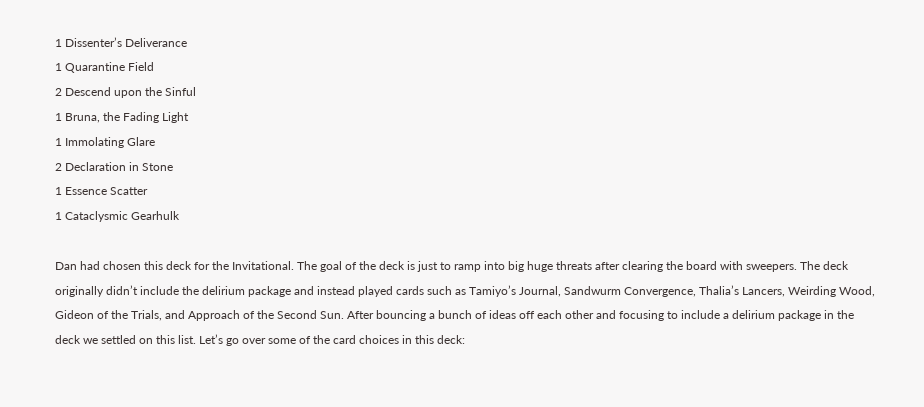1 Dissenter’s Deliverance
1 Quarantine Field
2 Descend upon the Sinful
1 Bruna, the Fading Light
1 Immolating Glare
2 Declaration in Stone
1 Essence Scatter
1 Cataclysmic Gearhulk

Dan had chosen this deck for the Invitational. The goal of the deck is just to ramp into big huge threats after clearing the board with sweepers. The deck originally didn’t include the delirium package and instead played cards such as Tamiyo’s Journal, Sandwurm Convergence, Thalia’s Lancers, Weirding Wood, Gideon of the Trials, and Approach of the Second Sun. After bouncing a bunch of ideas off each other and focusing to include a delirium package in the deck we settled on this list. Let’s go over some of the card choices in this deck: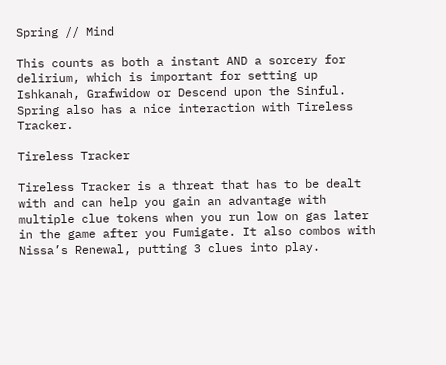Spring // Mind

This counts as both a instant AND a sorcery for delirium, which is important for setting up Ishkanah, Grafwidow or Descend upon the Sinful. Spring also has a nice interaction with Tireless Tracker.

Tireless Tracker

Tireless Tracker is a threat that has to be dealt with and can help you gain an advantage with multiple clue tokens when you run low on gas later in the game after you Fumigate. It also combos with Nissa’s Renewal, putting 3 clues into play.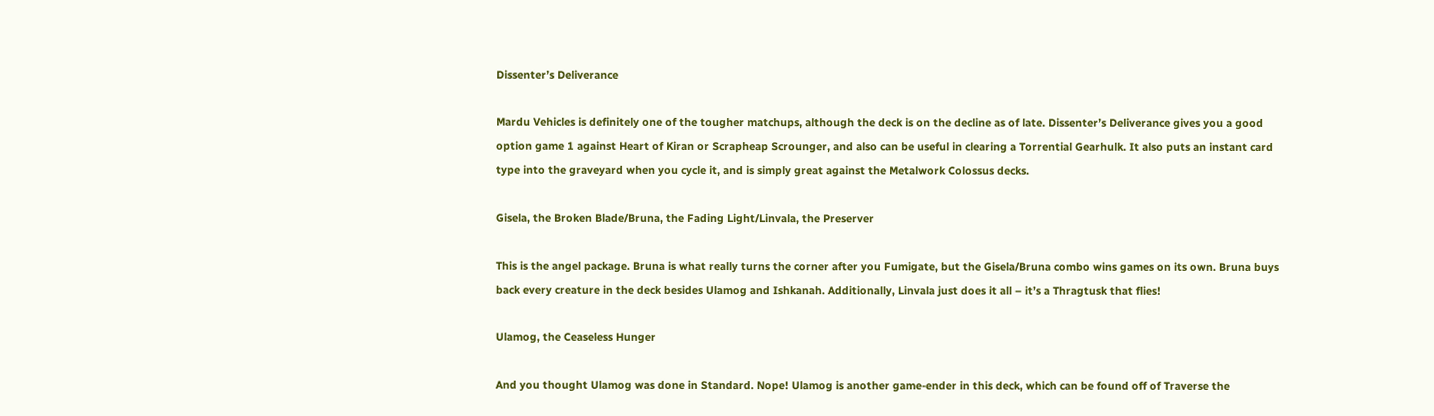Dissenter’s Deliverance

Mardu Vehicles is definitely one of the tougher matchups, although the deck is on the decline as of late. Dissenter’s Deliverance gives you a good option game 1 against Heart of Kiran or Scrapheap Scrounger, and also can be useful in clearing a Torrential Gearhulk. It also puts an instant card type into the graveyard when you cycle it, and is simply great against the Metalwork Colossus decks.

Gisela, the Broken Blade/Bruna, the Fading Light/Linvala, the Preserver

This is the angel package. Bruna is what really turns the corner after you Fumigate, but the Gisela/Bruna combo wins games on its own. Bruna buys back every creature in the deck besides Ulamog and Ishkanah. Additionally, Linvala just does it all – it’s a Thragtusk that flies!

Ulamog, the Ceaseless Hunger

And you thought Ulamog was done in Standard. Nope! Ulamog is another game-ender in this deck, which can be found off of Traverse the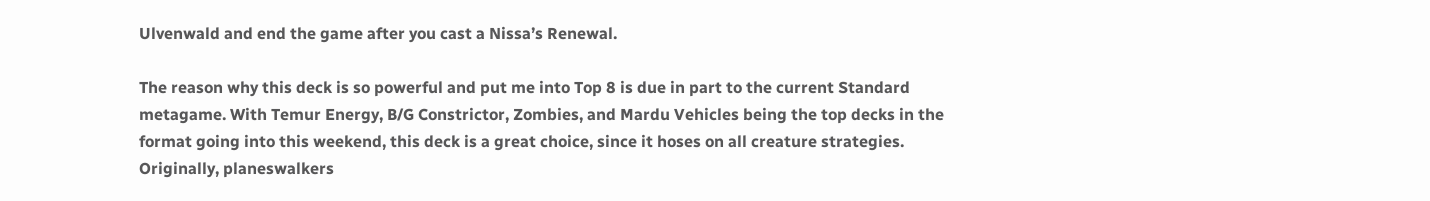Ulvenwald and end the game after you cast a Nissa’s Renewal.

The reason why this deck is so powerful and put me into Top 8 is due in part to the current Standard metagame. With Temur Energy, B/G Constrictor, Zombies, and Mardu Vehicles being the top decks in the format going into this weekend, this deck is a great choice, since it hoses on all creature strategies. Originally, planeswalkers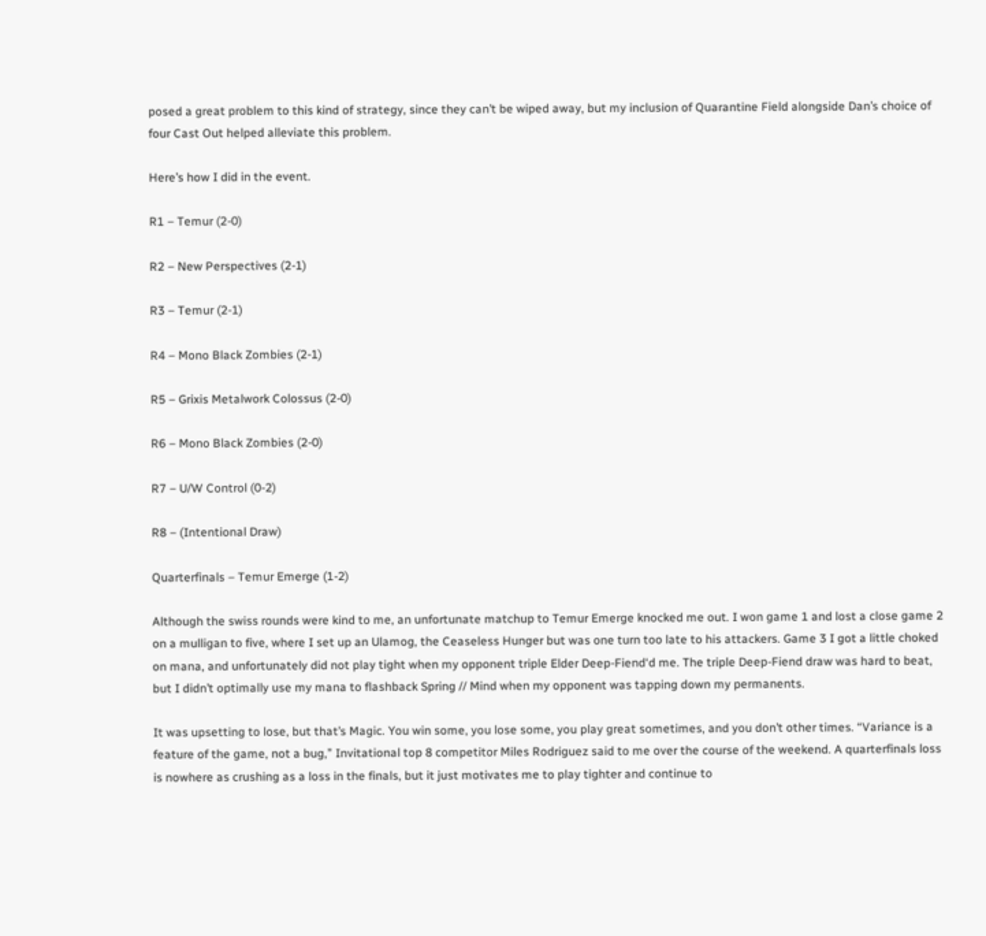posed a great problem to this kind of strategy, since they can’t be wiped away, but my inclusion of Quarantine Field alongside Dan’s choice of four Cast Out helped alleviate this problem.

Here’s how I did in the event.

R1 – Temur (2-0)

R2 – New Perspectives (2-1)

R3 – Temur (2-1)

R4 – Mono Black Zombies (2-1)

R5 – Grixis Metalwork Colossus (2-0)

R6 – Mono Black Zombies (2-0)

R7 – U/W Control (0-2)

R8 – (Intentional Draw)

Quarterfinals – Temur Emerge (1-2)

Although the swiss rounds were kind to me, an unfortunate matchup to Temur Emerge knocked me out. I won game 1 and lost a close game 2 on a mulligan to five, where I set up an Ulamog, the Ceaseless Hunger but was one turn too late to his attackers. Game 3 I got a little choked on mana, and unfortunately did not play tight when my opponent triple Elder Deep-Fiend‘d me. The triple Deep-Fiend draw was hard to beat, but I didn’t optimally use my mana to flashback Spring // Mind when my opponent was tapping down my permanents.

It was upsetting to lose, but that’s Magic. You win some, you lose some, you play great sometimes, and you don’t other times. “Variance is a feature of the game, not a bug,” Invitational top 8 competitor Miles Rodriguez said to me over the course of the weekend. A quarterfinals loss is nowhere as crushing as a loss in the finals, but it just motivates me to play tighter and continue to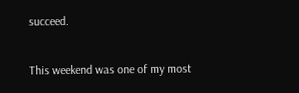succeed.

This weekend was one of my most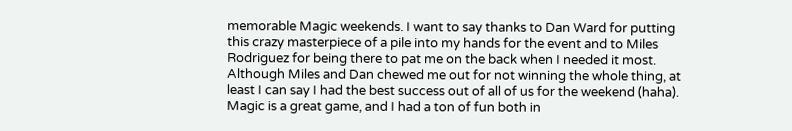memorable Magic weekends. I want to say thanks to Dan Ward for putting this crazy masterpiece of a pile into my hands for the event and to Miles Rodriguez for being there to pat me on the back when I needed it most. Although Miles and Dan chewed me out for not winning the whole thing, at least I can say I had the best success out of all of us for the weekend (haha). Magic is a great game, and I had a ton of fun both in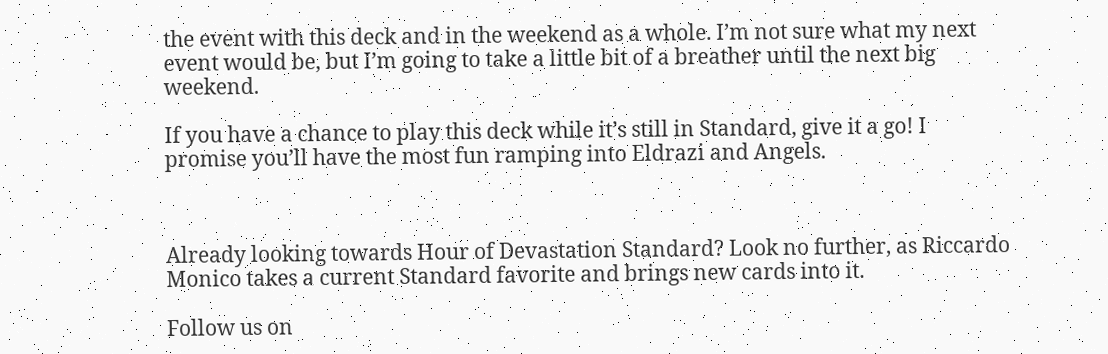the event with this deck and in the weekend as a whole. I’m not sure what my next event would be, but I’m going to take a little bit of a breather until the next big weekend.

If you have a chance to play this deck while it’s still in Standard, give it a go! I promise you’ll have the most fun ramping into Eldrazi and Angels.



Already looking towards Hour of Devastation Standard? Look no further, as Riccardo Monico takes a current Standard favorite and brings new cards into it.

Follow us on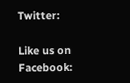Twitter:

Like us on Facebook: